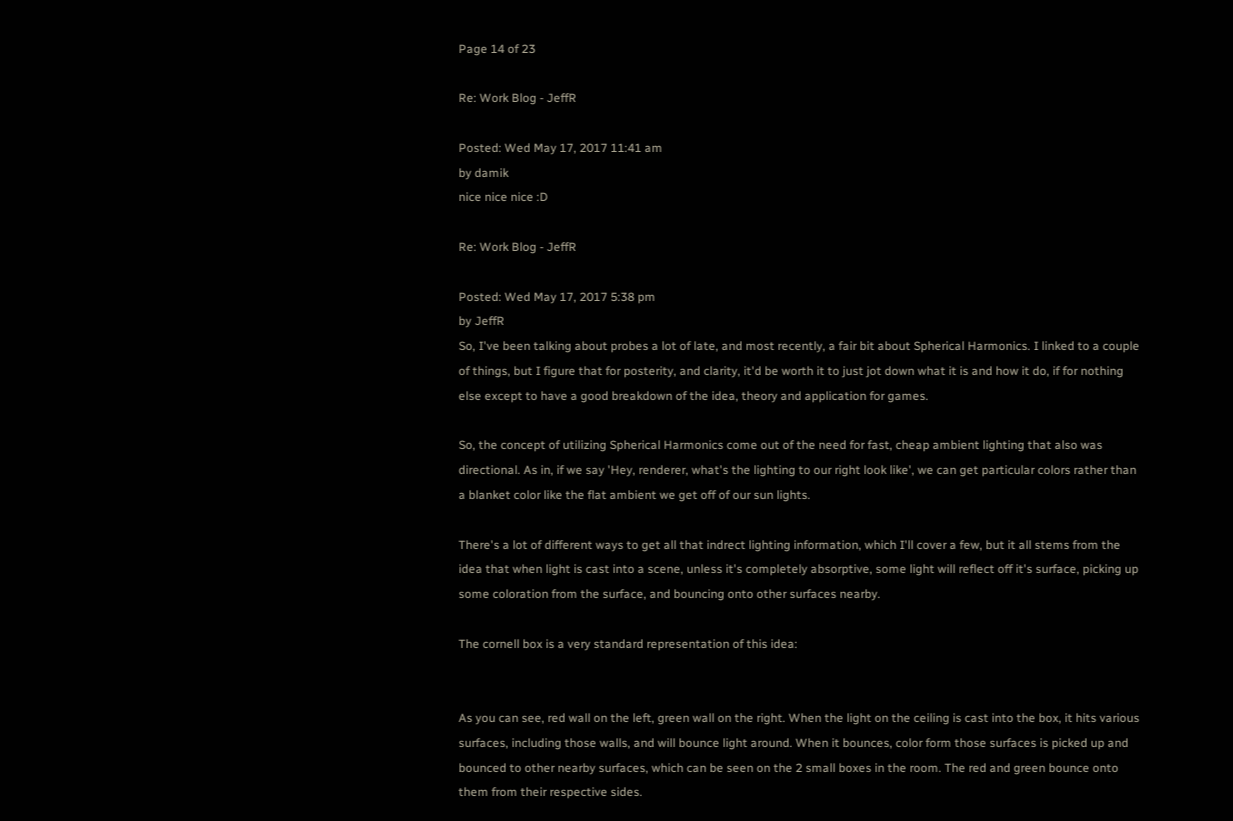Page 14 of 23

Re: Work Blog - JeffR

Posted: Wed May 17, 2017 11:41 am
by damik
nice nice nice :D

Re: Work Blog - JeffR

Posted: Wed May 17, 2017 5:38 pm
by JeffR
So, I've been talking about probes a lot of late, and most recently, a fair bit about Spherical Harmonics. I linked to a couple of things, but I figure that for posterity, and clarity, it'd be worth it to just jot down what it is and how it do, if for nothing else except to have a good breakdown of the idea, theory and application for games.

So, the concept of utilizing Spherical Harmonics come out of the need for fast, cheap ambient lighting that also was directional. As in, if we say 'Hey, renderer, what's the lighting to our right look like', we can get particular colors rather than a blanket color like the flat ambient we get off of our sun lights.

There's a lot of different ways to get all that indrect lighting information, which I'll cover a few, but it all stems from the idea that when light is cast into a scene, unless it's completely absorptive, some light will reflect off it's surface, picking up some coloration from the surface, and bouncing onto other surfaces nearby.

The cornell box is a very standard representation of this idea:


As you can see, red wall on the left, green wall on the right. When the light on the ceiling is cast into the box, it hits various surfaces, including those walls, and will bounce light around. When it bounces, color form those surfaces is picked up and bounced to other nearby surfaces, which can be seen on the 2 small boxes in the room. The red and green bounce onto them from their respective sides.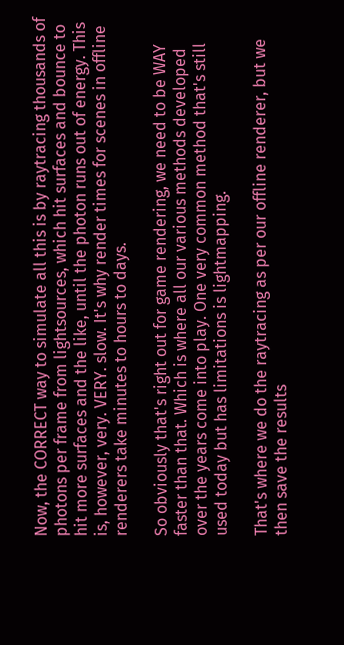Now, the CORRECT way to simulate all this is by raytracing thousands of photons per frame from lightsources, which hit surfaces and bounce to hit more surfaces and the like, until the photon runs out of energy. This is, however, very. VERY. slow. It's why render times for scenes in offline renderers take minutes to hours to days.

So obviously that's right out for game rendering, we need to be WAY faster than that. Which is where all our various methods developed over the years come into play. One very common method that's still used today but has limitations is lightmapping.

That's where we do the raytracing as per our offline renderer, but we then save the results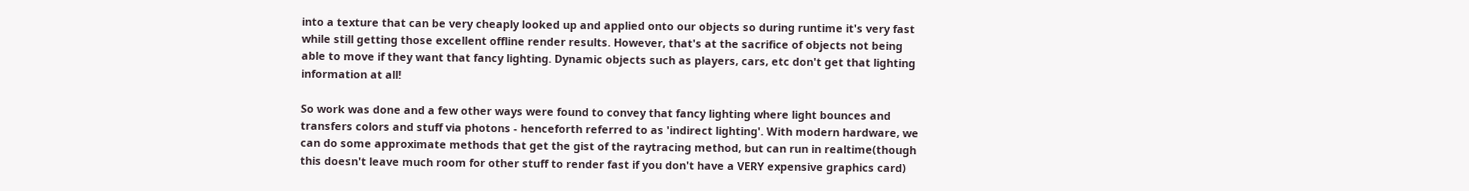into a texture that can be very cheaply looked up and applied onto our objects so during runtime it's very fast while still getting those excellent offline render results. However, that's at the sacrifice of objects not being able to move if they want that fancy lighting. Dynamic objects such as players, cars, etc don't get that lighting information at all!

So work was done and a few other ways were found to convey that fancy lighting where light bounces and transfers colors and stuff via photons - henceforth referred to as 'indirect lighting'. With modern hardware, we can do some approximate methods that get the gist of the raytracing method, but can run in realtime(though this doesn't leave much room for other stuff to render fast if you don't have a VERY expensive graphics card)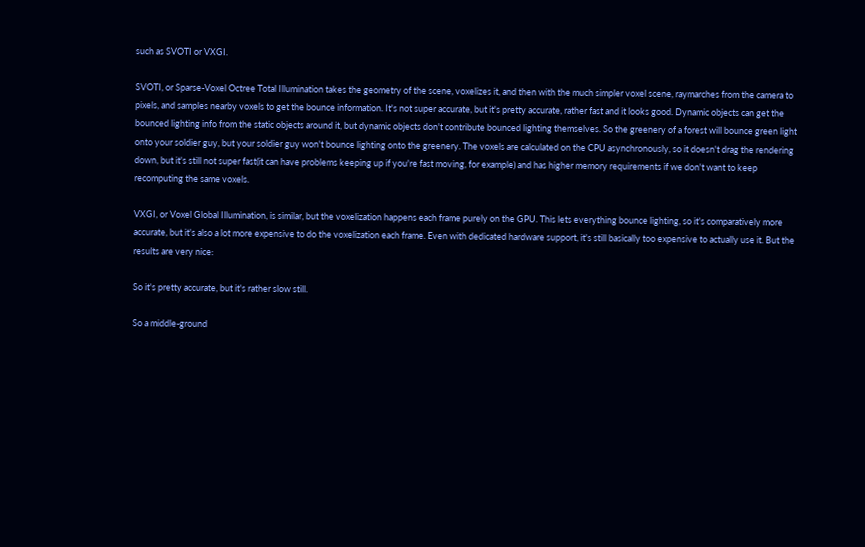such as SVOTI or VXGI.

SVOTI, or Sparse-Voxel Octree Total Illumination takes the geometry of the scene, voxelizes it, and then with the much simpler voxel scene, raymarches from the camera to pixels, and samples nearby voxels to get the bounce information. It's not super accurate, but it's pretty accurate, rather fast and it looks good. Dynamic objects can get the bounced lighting info from the static objects around it, but dynamic objects don't contribute bounced lighting themselves. So the greenery of a forest will bounce green light onto your soldier guy, but your soldier guy won't bounce lighting onto the greenery. The voxels are calculated on the CPU asynchronously, so it doesn't drag the rendering down, but it's still not super fast(it can have problems keeping up if you're fast moving, for example) and has higher memory requirements if we don't want to keep recomputing the same voxels.

VXGI, or Voxel Global Illumination, is similar, but the voxelization happens each frame purely on the GPU. This lets everything bounce lighting, so it's comparatively more accurate, but it's also a lot more expensive to do the voxelization each frame. Even with dedicated hardware support, it's still basically too expensive to actually use it. But the results are very nice:

So it's pretty accurate, but it's rather slow still.

So a middle-ground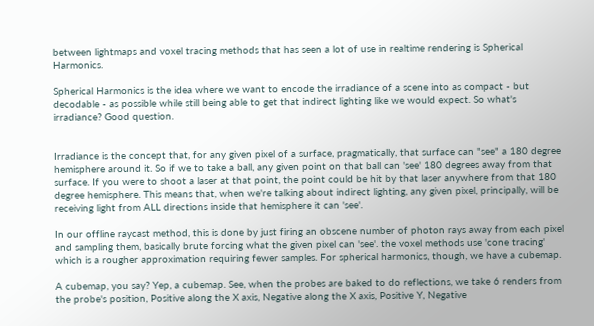between lightmaps and voxel tracing methods that has seen a lot of use in realtime rendering is Spherical Harmonics.

Spherical Harmonics is the idea where we want to encode the irradiance of a scene into as compact - but decodable - as possible while still being able to get that indirect lighting like we would expect. So what's irradiance? Good question.


Irradiance is the concept that, for any given pixel of a surface, pragmatically, that surface can "see" a 180 degree hemisphere around it. So if we to take a ball, any given point on that ball can 'see' 180 degrees away from that surface. If you were to shoot a laser at that point, the point could be hit by that laser anywhere from that 180 degree hemisphere. This means that, when we're talking about indirect lighting, any given pixel, principally, will be receiving light from ALL directions inside that hemisphere it can 'see'.

In our offline raycast method, this is done by just firing an obscene number of photon rays away from each pixel and sampling them, basically brute forcing what the given pixel can 'see'. the voxel methods use 'cone tracing' which is a rougher approximation requiring fewer samples. For spherical harmonics, though, we have a cubemap.

A cubemap, you say? Yep, a cubemap. See, when the probes are baked to do reflections, we take 6 renders from the probe's position, Positive along the X axis, Negative along the X axis, Positive Y, Negative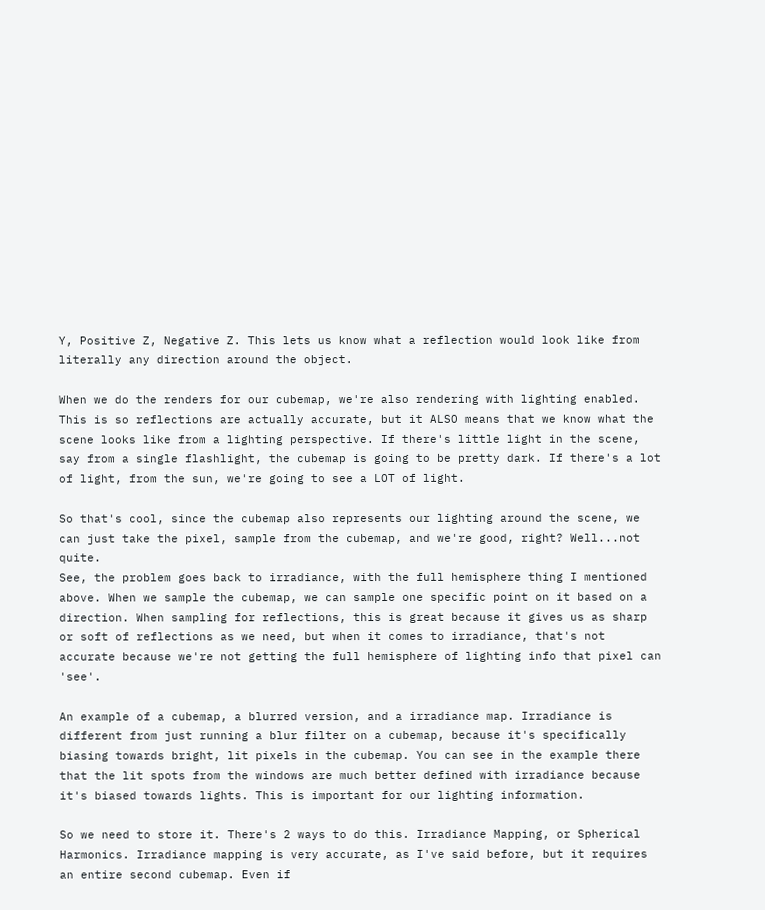Y, Positive Z, Negative Z. This lets us know what a reflection would look like from literally any direction around the object.

When we do the renders for our cubemap, we're also rendering with lighting enabled. This is so reflections are actually accurate, but it ALSO means that we know what the scene looks like from a lighting perspective. If there's little light in the scene, say from a single flashlight, the cubemap is going to be pretty dark. If there's a lot of light, from the sun, we're going to see a LOT of light.

So that's cool, since the cubemap also represents our lighting around the scene, we can just take the pixel, sample from the cubemap, and we're good, right? Well...not quite.
See, the problem goes back to irradiance, with the full hemisphere thing I mentioned above. When we sample the cubemap, we can sample one specific point on it based on a direction. When sampling for reflections, this is great because it gives us as sharp or soft of reflections as we need, but when it comes to irradiance, that's not accurate because we're not getting the full hemisphere of lighting info that pixel can 'see'.

An example of a cubemap, a blurred version, and a irradiance map. Irradiance is different from just running a blur filter on a cubemap, because it's specifically biasing towards bright, lit pixels in the cubemap. You can see in the example there that the lit spots from the windows are much better defined with irradiance because it's biased towards lights. This is important for our lighting information.

So we need to store it. There's 2 ways to do this. Irradiance Mapping, or Spherical Harmonics. Irradiance mapping is very accurate, as I've said before, but it requires an entire second cubemap. Even if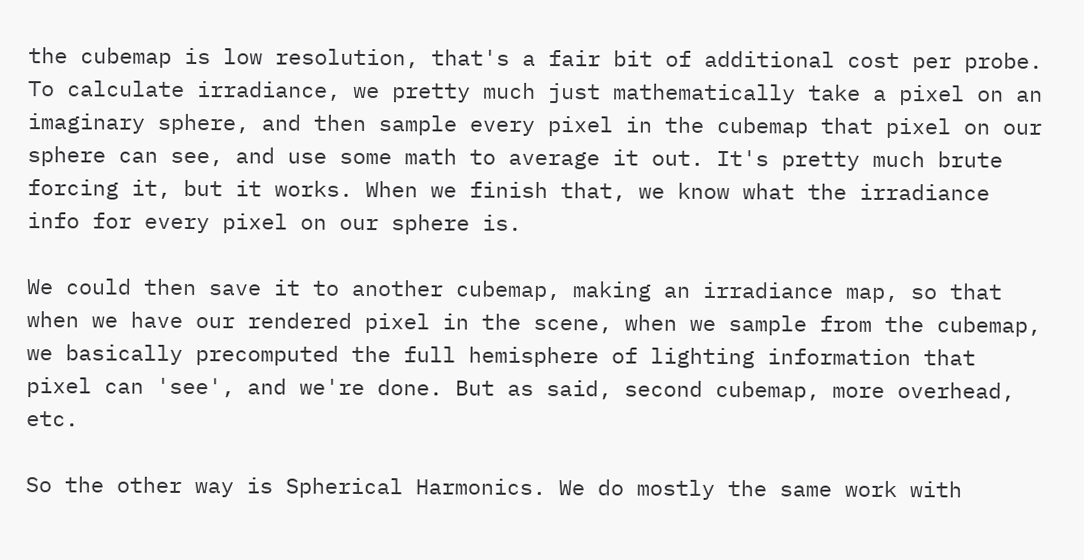the cubemap is low resolution, that's a fair bit of additional cost per probe. To calculate irradiance, we pretty much just mathematically take a pixel on an imaginary sphere, and then sample every pixel in the cubemap that pixel on our sphere can see, and use some math to average it out. It's pretty much brute forcing it, but it works. When we finish that, we know what the irradiance info for every pixel on our sphere is.

We could then save it to another cubemap, making an irradiance map, so that when we have our rendered pixel in the scene, when we sample from the cubemap, we basically precomputed the full hemisphere of lighting information that pixel can 'see', and we're done. But as said, second cubemap, more overhead, etc.

So the other way is Spherical Harmonics. We do mostly the same work with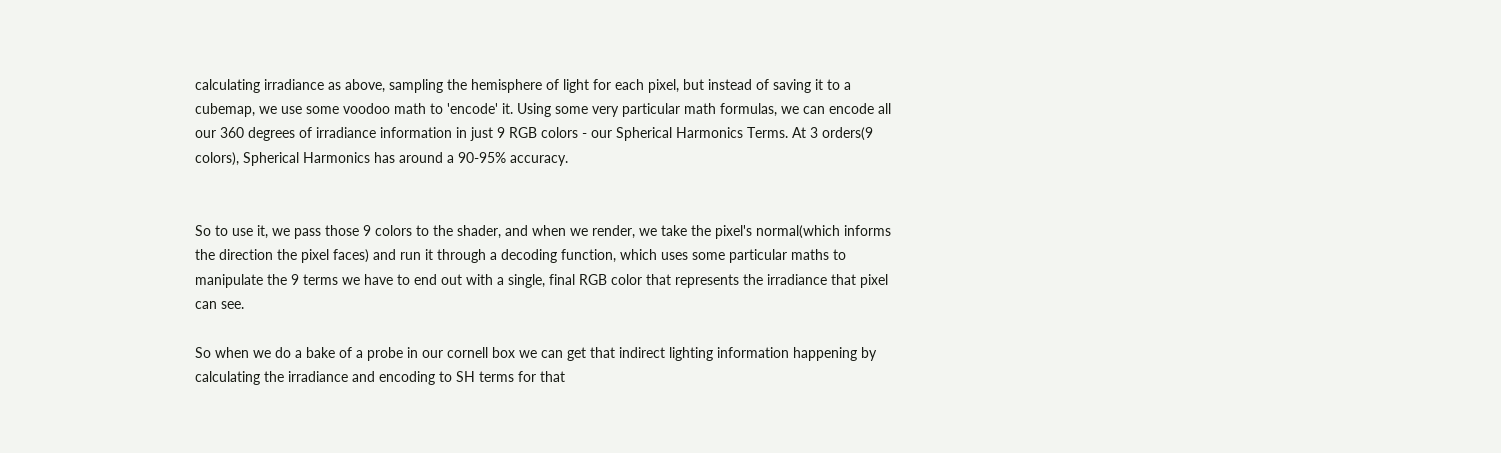calculating irradiance as above, sampling the hemisphere of light for each pixel, but instead of saving it to a cubemap, we use some voodoo math to 'encode' it. Using some very particular math formulas, we can encode all our 360 degrees of irradiance information in just 9 RGB colors - our Spherical Harmonics Terms. At 3 orders(9 colors), Spherical Harmonics has around a 90-95% accuracy.


So to use it, we pass those 9 colors to the shader, and when we render, we take the pixel's normal(which informs the direction the pixel faces) and run it through a decoding function, which uses some particular maths to manipulate the 9 terms we have to end out with a single, final RGB color that represents the irradiance that pixel can see.

So when we do a bake of a probe in our cornell box we can get that indirect lighting information happening by calculating the irradiance and encoding to SH terms for that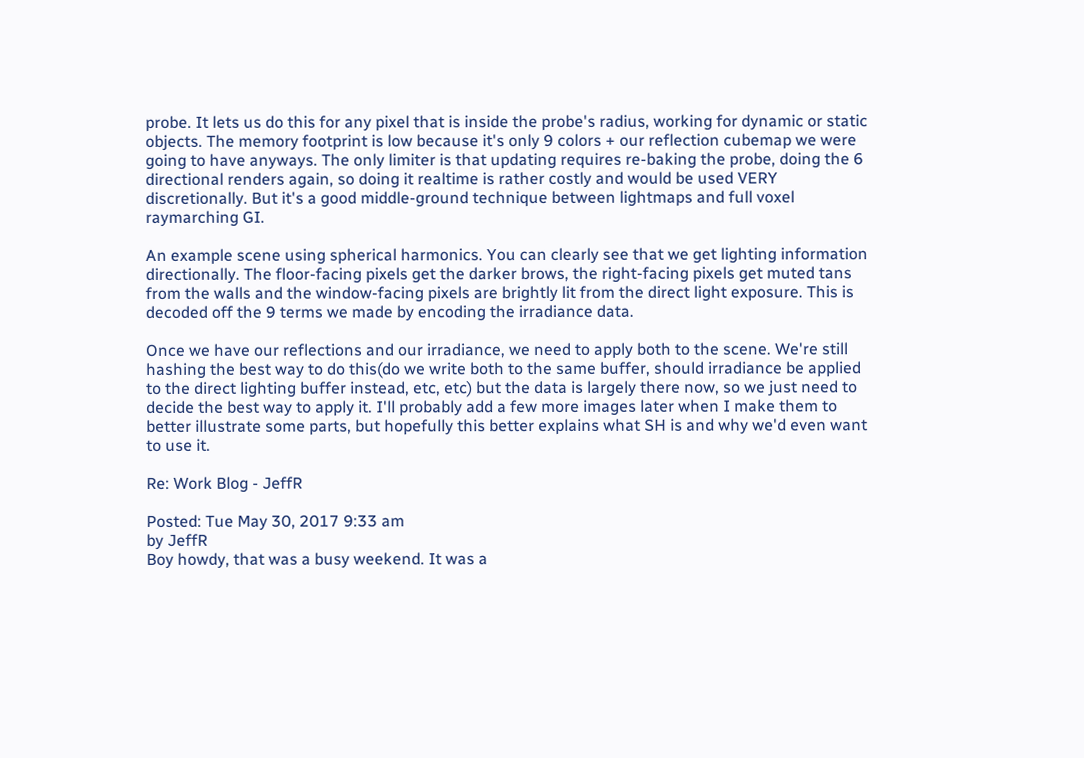probe. It lets us do this for any pixel that is inside the probe's radius, working for dynamic or static objects. The memory footprint is low because it's only 9 colors + our reflection cubemap we were going to have anyways. The only limiter is that updating requires re-baking the probe, doing the 6 directional renders again, so doing it realtime is rather costly and would be used VERY discretionally. But it's a good middle-ground technique between lightmaps and full voxel raymarching GI.

An example scene using spherical harmonics. You can clearly see that we get lighting information directionally. The floor-facing pixels get the darker brows, the right-facing pixels get muted tans from the walls and the window-facing pixels are brightly lit from the direct light exposure. This is decoded off the 9 terms we made by encoding the irradiance data.

Once we have our reflections and our irradiance, we need to apply both to the scene. We're still hashing the best way to do this(do we write both to the same buffer, should irradiance be applied to the direct lighting buffer instead, etc, etc) but the data is largely there now, so we just need to decide the best way to apply it. I'll probably add a few more images later when I make them to better illustrate some parts, but hopefully this better explains what SH is and why we'd even want to use it.

Re: Work Blog - JeffR

Posted: Tue May 30, 2017 9:33 am
by JeffR
Boy howdy, that was a busy weekend. It was a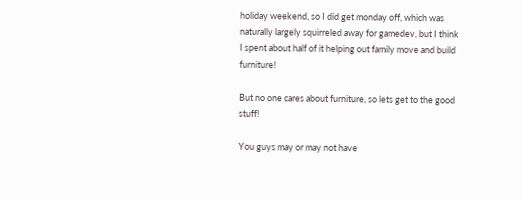holiday weekend, so I did get monday off, which was naturally largely squirreled away for gamedev, but I think I spent about half of it helping out family move and build furniture!

But no one cares about furniture, so lets get to the good stuff!

You guys may or may not have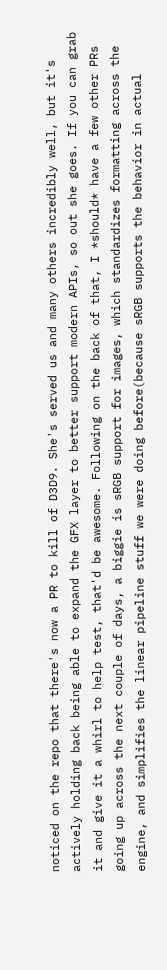noticed on the repo that there's now a PR to kill of D3D9. She's served us and many others incredibly well, but it's actively holding back being able to expand the GFX layer to better support modern APIs, so out she goes. If you can grab it and give it a whirl to help test, that'd be awesome. Following on the back of that, I *should* have a few other PRs going up across the next couple of days, a biggie is sRGB support for images, which standardizes formatting across the engine, and simplifies the linear pipeline stuff we were doing before(because sRGB supports the behavior in actual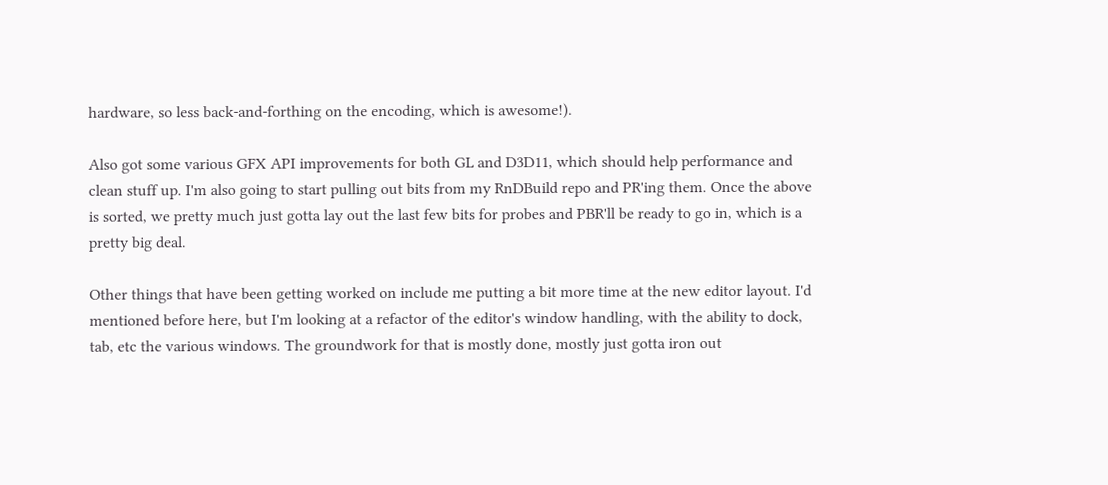hardware, so less back-and-forthing on the encoding, which is awesome!).

Also got some various GFX API improvements for both GL and D3D11, which should help performance and clean stuff up. I'm also going to start pulling out bits from my RnDBuild repo and PR'ing them. Once the above is sorted, we pretty much just gotta lay out the last few bits for probes and PBR'll be ready to go in, which is a pretty big deal.

Other things that have been getting worked on include me putting a bit more time at the new editor layout. I'd mentioned before here, but I'm looking at a refactor of the editor's window handling, with the ability to dock, tab, etc the various windows. The groundwork for that is mostly done, mostly just gotta iron out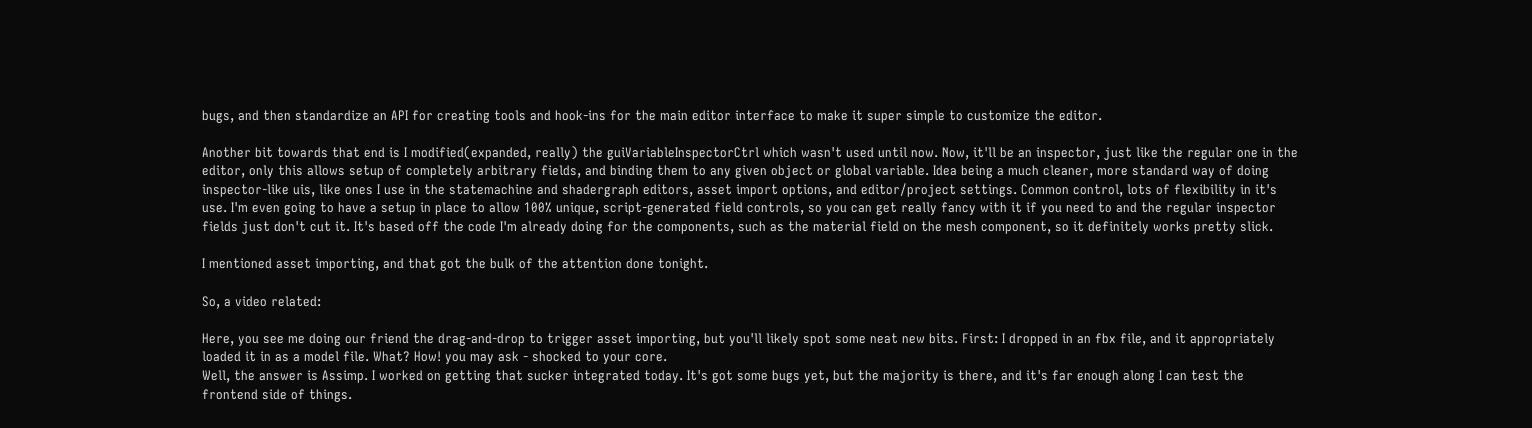bugs, and then standardize an API for creating tools and hook-ins for the main editor interface to make it super simple to customize the editor.

Another bit towards that end is I modified(expanded, really) the guiVariableInspectorCtrl which wasn't used until now. Now, it'll be an inspector, just like the regular one in the editor, only this allows setup of completely arbitrary fields, and binding them to any given object or global variable. Idea being a much cleaner, more standard way of doing inspector-like uis, like ones I use in the statemachine and shadergraph editors, asset import options, and editor/project settings. Common control, lots of flexibility in it's use. I'm even going to have a setup in place to allow 100% unique, script-generated field controls, so you can get really fancy with it if you need to and the regular inspector fields just don't cut it. It's based off the code I'm already doing for the components, such as the material field on the mesh component, so it definitely works pretty slick.

I mentioned asset importing, and that got the bulk of the attention done tonight.

So, a video related:

Here, you see me doing our friend the drag-and-drop to trigger asset importing, but you'll likely spot some neat new bits. First: I dropped in an fbx file, and it appropriately loaded it in as a model file. What? How! you may ask - shocked to your core.
Well, the answer is Assimp. I worked on getting that sucker integrated today. It's got some bugs yet, but the majority is there, and it's far enough along I can test the frontend side of things.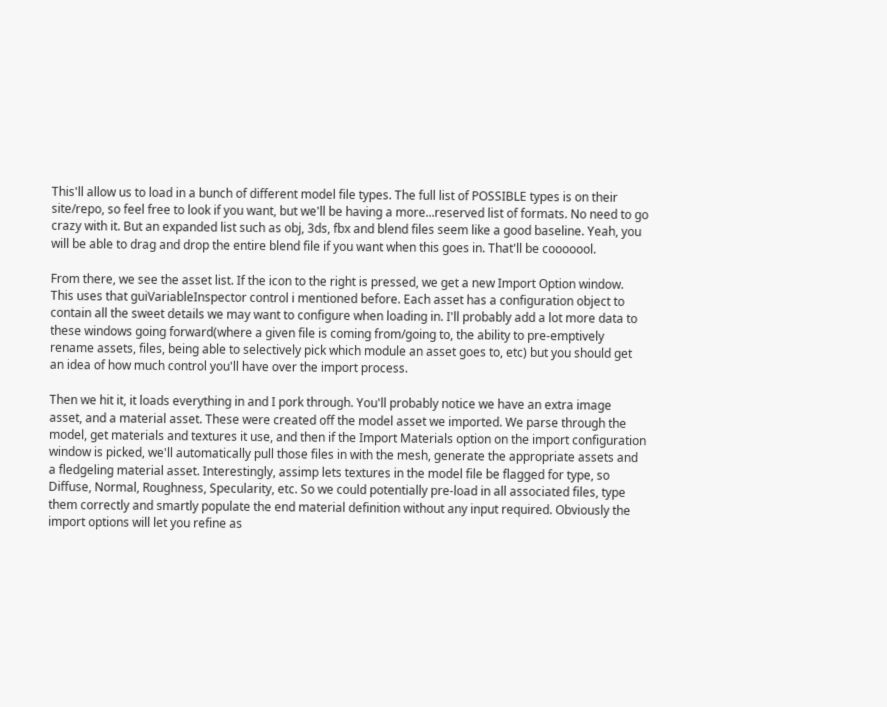This'll allow us to load in a bunch of different model file types. The full list of POSSIBLE types is on their site/repo, so feel free to look if you want, but we'll be having a more...reserved list of formats. No need to go crazy with it. But an expanded list such as obj, 3ds, fbx and blend files seem like a good baseline. Yeah, you will be able to drag and drop the entire blend file if you want when this goes in. That'll be cooooool.

From there, we see the asset list. If the icon to the right is pressed, we get a new Import Option window. This uses that guiVariableInspector control i mentioned before. Each asset has a configuration object to contain all the sweet details we may want to configure when loading in. I'll probably add a lot more data to these windows going forward(where a given file is coming from/going to, the ability to pre-emptively rename assets, files, being able to selectively pick which module an asset goes to, etc) but you should get an idea of how much control you'll have over the import process.

Then we hit it, it loads everything in and I pork through. You'll probably notice we have an extra image asset, and a material asset. These were created off the model asset we imported. We parse through the model, get materials and textures it use, and then if the Import Materials option on the import configuration window is picked, we'll automatically pull those files in with the mesh, generate the appropriate assets and a fledgeling material asset. Interestingly, assimp lets textures in the model file be flagged for type, so Diffuse, Normal, Roughness, Specularity, etc. So we could potentially pre-load in all associated files, type them correctly and smartly populate the end material definition without any input required. Obviously the import options will let you refine as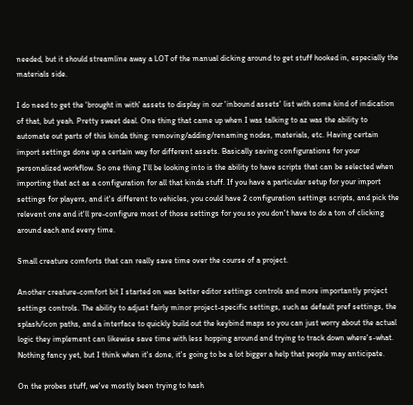needed, but it should streamline away a LOT of the manual dicking around to get stuff hooked in, especially the materials side.

I do need to get the 'brought in with' assets to display in our 'inbound assets' list with some kind of indication of that, but yeah. Pretty sweet deal. One thing that came up when I was talking to az was the ability to automate out parts of this kinda thing: removing/adding/renaming nodes, materials, etc. Having certain import settings done up a certain way for different assets. Basically saving configurations for your personalized workflow. So one thing I'll be looking into is the ability to have scripts that can be selected when importing that act as a configuration for all that kinda stuff. If you have a particular setup for your import settings for players, and it's different to vehicles, you could have 2 configuration settings scripts, and pick the relevent one and it'll pre-configure most of those settings for you so you don't have to do a ton of clicking around each and every time.

Small creature comforts that can really save time over the course of a project.

Another creature-comfort bit I started on was better editor settings controls and more importantly project settings controls. The ability to adjust fairly minor project-specific settings, such as default pref settings, the splash/icon paths, and a interface to quickly build out the keybind maps so you can just worry about the actual logic they implement can likewise save time with less hopping around and trying to track down where's-what. Nothing fancy yet, but I think when it's done, it's going to be a lot bigger a help that people may anticipate.

On the probes stuff, we've mostly been trying to hash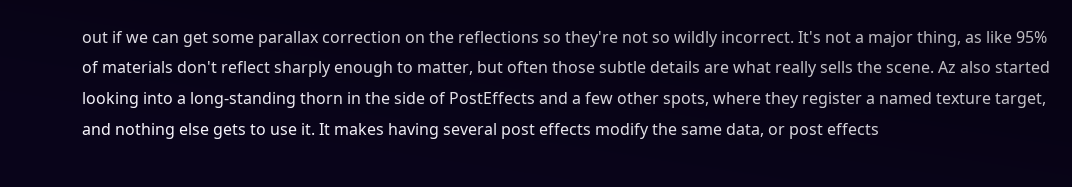out if we can get some parallax correction on the reflections so they're not so wildly incorrect. It's not a major thing, as like 95% of materials don't reflect sharply enough to matter, but often those subtle details are what really sells the scene. Az also started looking into a long-standing thorn in the side of PostEffects and a few other spots, where they register a named texture target, and nothing else gets to use it. It makes having several post effects modify the same data, or post effects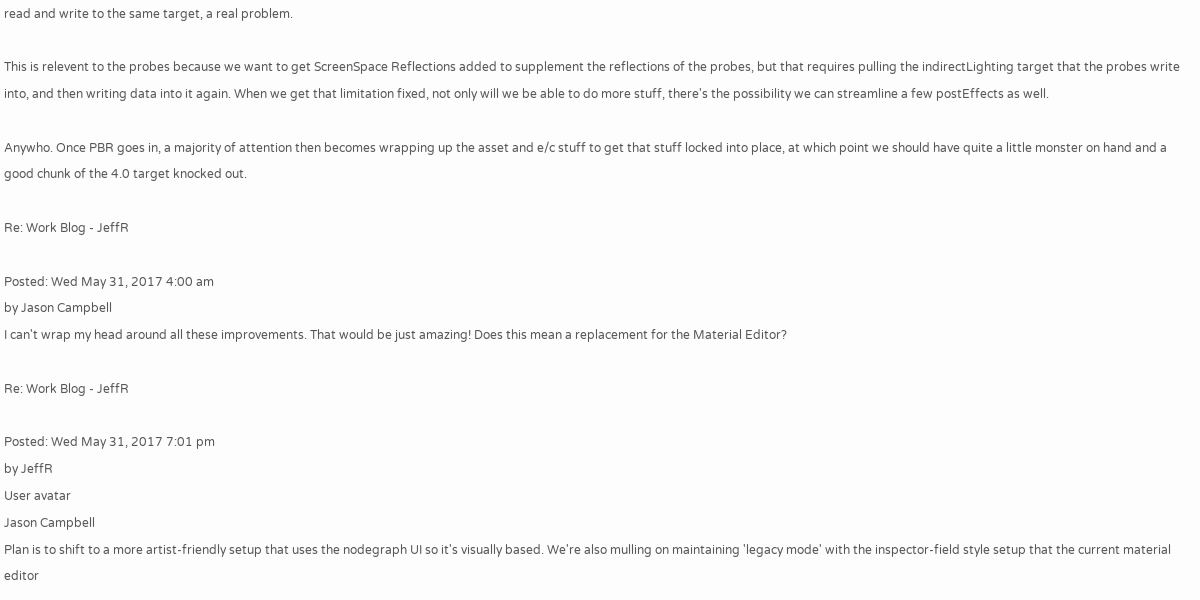read and write to the same target, a real problem.

This is relevent to the probes because we want to get ScreenSpace Reflections added to supplement the reflections of the probes, but that requires pulling the indirectLighting target that the probes write into, and then writing data into it again. When we get that limitation fixed, not only will we be able to do more stuff, there's the possibility we can streamline a few postEffects as well.

Anywho. Once PBR goes in, a majority of attention then becomes wrapping up the asset and e/c stuff to get that stuff locked into place, at which point we should have quite a little monster on hand and a good chunk of the 4.0 target knocked out.

Re: Work Blog - JeffR

Posted: Wed May 31, 2017 4:00 am
by Jason Campbell
I can't wrap my head around all these improvements. That would be just amazing! Does this mean a replacement for the Material Editor?

Re: Work Blog - JeffR

Posted: Wed May 31, 2017 7:01 pm
by JeffR
User avatar
Jason Campbell
Plan is to shift to a more artist-friendly setup that uses the nodegraph UI so it's visually based. We're also mulling on maintaining 'legacy mode' with the inspector-field style setup that the current material editor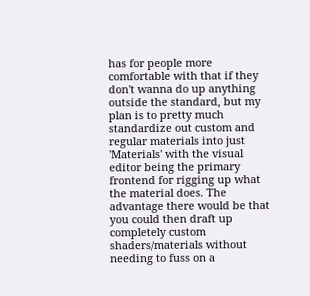has for people more comfortable with that if they don't wanna do up anything outside the standard, but my plan is to pretty much standardize out custom and regular materials into just 'Materials' with the visual editor being the primary frontend for rigging up what the material does. The advantage there would be that you could then draft up completely custom shaders/materials without needing to fuss on a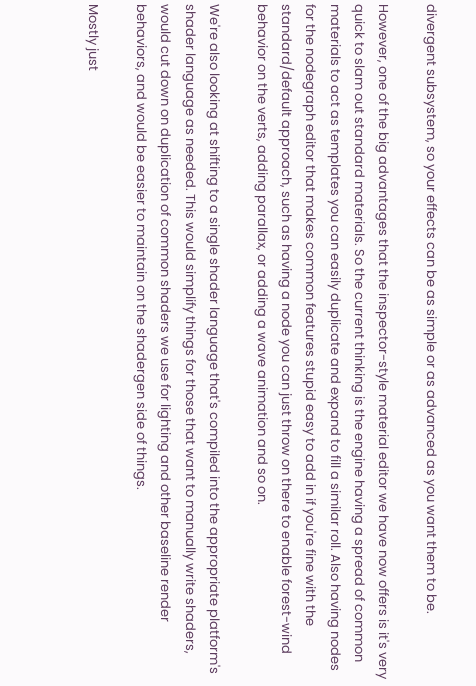divergent subsystem, so your effects can be as simple or as advanced as you want them to be.

However, one of the big advantages that the inspector-style material editor we have now offers is it's very quick to slam out standard materials. So the current thinking is the engine having a spread of common materials to act as templates you can easily duplicate and expand to fill a similar roll. Also having nodes for the nodegraph editor that makes common features stupid easy to add in if you're fine with the standard/default approach, such as having a node you can just throw on there to enable forest-wind behavior on the verts, adding parallax, or adding a wave animation and so on.

We're also looking at shifting to a single shader language that's compiled into the appropriate platform's shader language as needed. This would simplify things for those that want to manually write shaders, would cut down on duplication of common shaders we use for lighting and other baseline render behaviors, and would be easier to maintain on the shadergen side of things.

Mostly just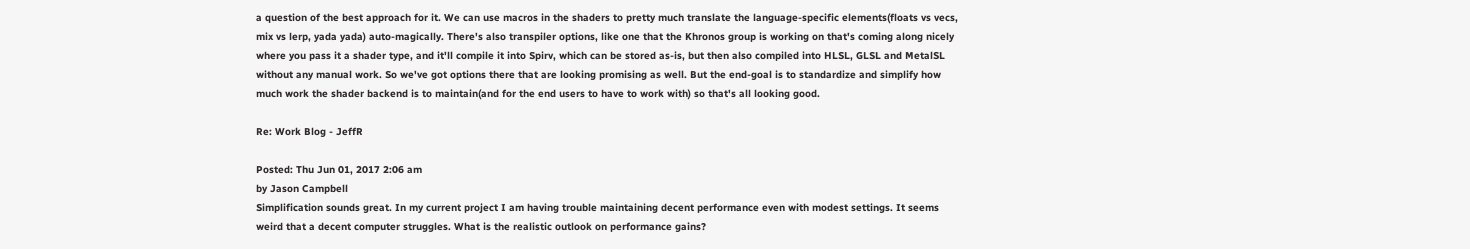a question of the best approach for it. We can use macros in the shaders to pretty much translate the language-specific elements(floats vs vecs, mix vs lerp, yada yada) auto-magically. There's also transpiler options, like one that the Khronos group is working on that's coming along nicely where you pass it a shader type, and it'll compile it into Spirv, which can be stored as-is, but then also compiled into HLSL, GLSL and MetalSL without any manual work. So we've got options there that are looking promising as well. But the end-goal is to standardize and simplify how much work the shader backend is to maintain(and for the end users to have to work with) so that's all looking good.

Re: Work Blog - JeffR

Posted: Thu Jun 01, 2017 2:06 am
by Jason Campbell
Simplification sounds great. In my current project I am having trouble maintaining decent performance even with modest settings. It seems weird that a decent computer struggles. What is the realistic outlook on performance gains?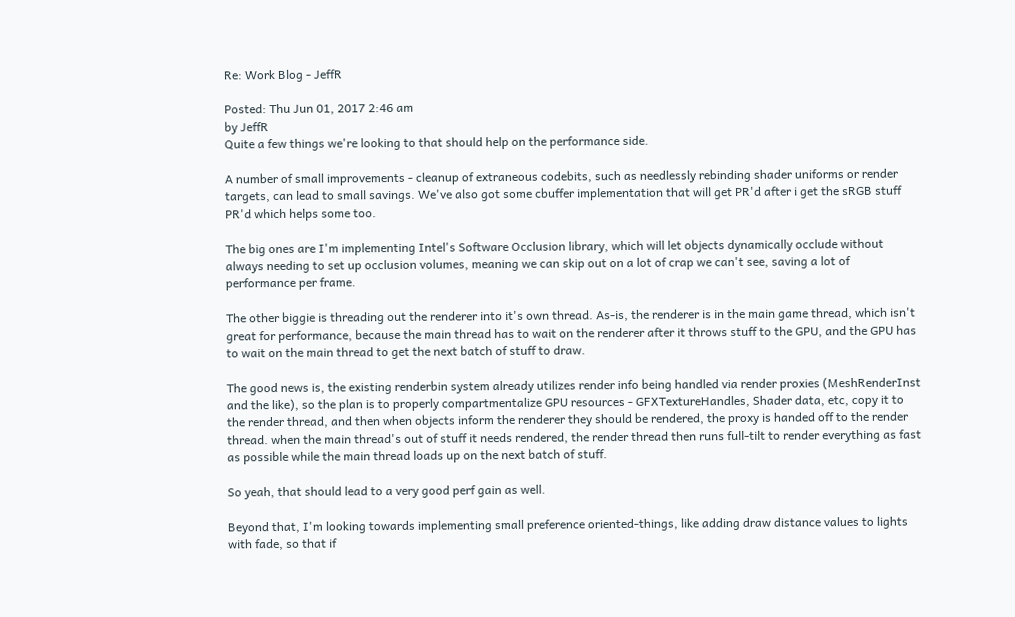Re: Work Blog - JeffR

Posted: Thu Jun 01, 2017 2:46 am
by JeffR
Quite a few things we're looking to that should help on the performance side.

A number of small improvements - cleanup of extraneous codebits, such as needlessly rebinding shader uniforms or render targets, can lead to small savings. We've also got some cbuffer implementation that will get PR'd after i get the sRGB stuff PR'd which helps some too.

The big ones are I'm implementing Intel's Software Occlusion library, which will let objects dynamically occlude without always needing to set up occlusion volumes, meaning we can skip out on a lot of crap we can't see, saving a lot of performance per frame.

The other biggie is threading out the renderer into it's own thread. As-is, the renderer is in the main game thread, which isn't great for performance, because the main thread has to wait on the renderer after it throws stuff to the GPU, and the GPU has to wait on the main thread to get the next batch of stuff to draw.

The good news is, the existing renderbin system already utilizes render info being handled via render proxies (MeshRenderInst and the like), so the plan is to properly compartmentalize GPU resources - GFXTextureHandles, Shader data, etc, copy it to the render thread, and then when objects inform the renderer they should be rendered, the proxy is handed off to the render thread. when the main thread's out of stuff it needs rendered, the render thread then runs full-tilt to render everything as fast as possible while the main thread loads up on the next batch of stuff.

So yeah, that should lead to a very good perf gain as well.

Beyond that, I'm looking towards implementing small preference oriented-things, like adding draw distance values to lights with fade, so that if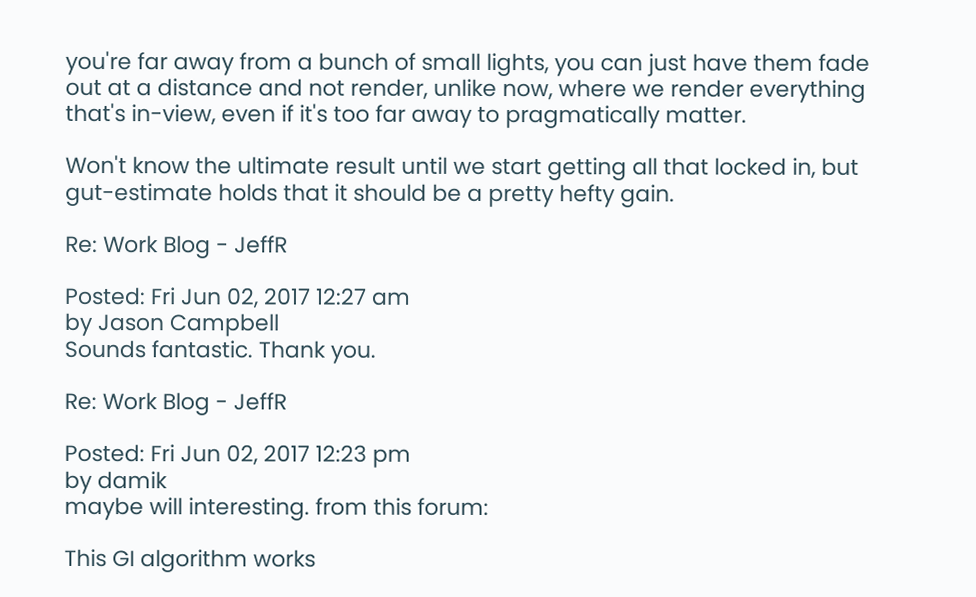you're far away from a bunch of small lights, you can just have them fade out at a distance and not render, unlike now, where we render everything that's in-view, even if it's too far away to pragmatically matter.

Won't know the ultimate result until we start getting all that locked in, but gut-estimate holds that it should be a pretty hefty gain.

Re: Work Blog - JeffR

Posted: Fri Jun 02, 2017 12:27 am
by Jason Campbell
Sounds fantastic. Thank you.

Re: Work Blog - JeffR

Posted: Fri Jun 02, 2017 12:23 pm
by damik
maybe will interesting. from this forum:

This GI algorithm works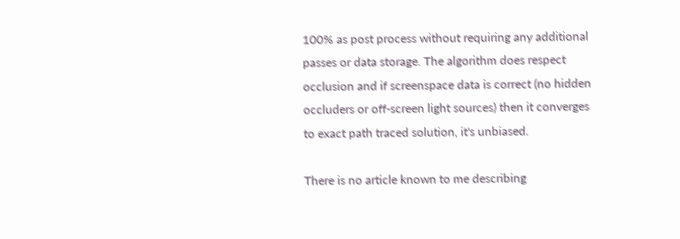100% as post process without requiring any additional passes or data storage. The algorithm does respect occlusion and if screenspace data is correct (no hidden occluders or off-screen light sources) then it converges to exact path traced solution, it's unbiased.

There is no article known to me describing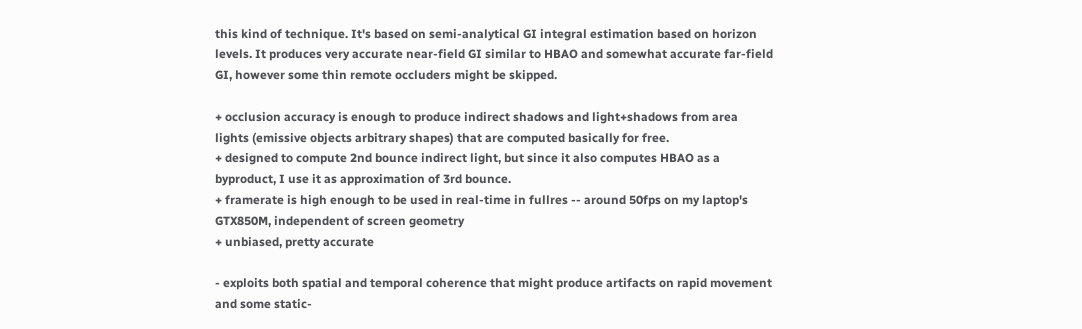this kind of technique. It's based on semi-analytical GI integral estimation based on horizon levels. It produces very accurate near-field GI similar to HBAO and somewhat accurate far-field GI, however some thin remote occluders might be skipped.

+ occlusion accuracy is enough to produce indirect shadows and light+shadows from area lights (emissive objects arbitrary shapes) that are computed basically for free.
+ designed to compute 2nd bounce indirect light, but since it also computes HBAO as a byproduct, I use it as approximation of 3rd bounce.
+ framerate is high enough to be used in real-time in fullres -- around 50fps on my laptop's GTX850M, independent of screen geometry
+ unbiased, pretty accurate

- exploits both spatial and temporal coherence that might produce artifacts on rapid movement and some static-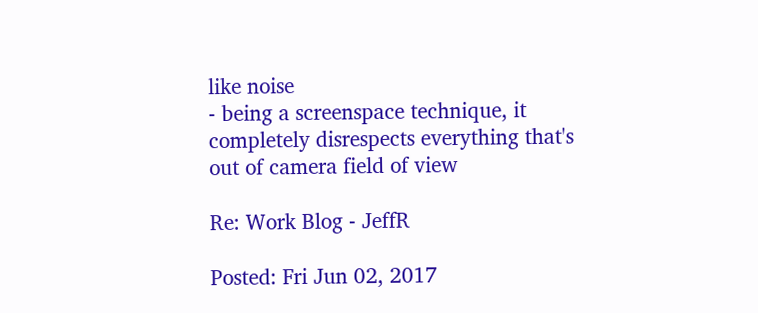like noise
- being a screenspace technique, it completely disrespects everything that's out of camera field of view

Re: Work Blog - JeffR

Posted: Fri Jun 02, 2017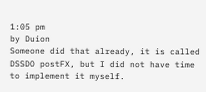1:05 pm
by Duion
Someone did that already, it is called DSSDO postFX, but I did not have time to implement it myself.